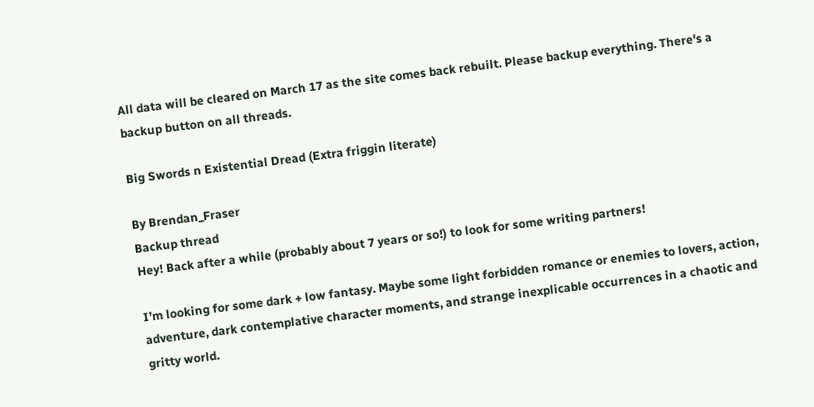All data will be cleared on March 17 as the site comes back rebuilt. Please backup everything. There's a backup button on all threads.

Big Swords n Existential Dread (Extra friggin literate)

By Brendan_Fraser
Backup thread
Hey! Back after a while (probably about 7 years or so!) to look for some writing partners!

I’m looking for some dark + low fantasy. Maybe some light forbidden romance or enemies to lovers, action, adventure, dark contemplative character moments, and strange inexplicable occurrences in a chaotic and gritty world.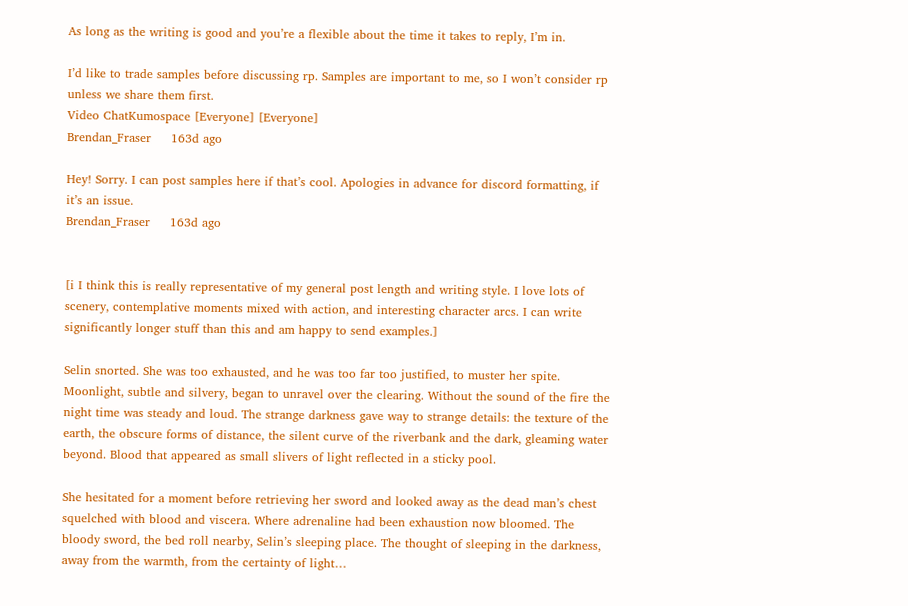As long as the writing is good and you’re a flexible about the time it takes to reply, I’m in.

I’d like to trade samples before discussing rp. Samples are important to me, so I won’t consider rp unless we share them first.
Video ChatKumospace [Everyone] [Everyone]
Brendan_Fraser     163d ago

Hey! Sorry. I can post samples here if that’s cool. Apologies in advance for discord formatting, if it’s an issue.
Brendan_Fraser     163d ago


[i I think this is really representative of my general post length and writing style. I love lots of scenery, contemplative moments mixed with action, and interesting character arcs. I can write significantly longer stuff than this and am happy to send examples.]

Selin snorted. She was too exhausted, and he was too far too justified, to muster her spite. Moonlight, subtle and silvery, began to unravel over the clearing. Without the sound of the fire the night time was steady and loud. The strange darkness gave way to strange details: the texture of the earth, the obscure forms of distance, the silent curve of the riverbank and the dark, gleaming water beyond. Blood that appeared as small slivers of light reflected in a sticky pool.

She hesitated for a moment before retrieving her sword and looked away as the dead man’s chest squelched with blood and viscera. Where adrenaline had been exhaustion now bloomed. The bloody sword, the bed roll nearby, Selin’s sleeping place. The thought of sleeping in the darkness, away from the warmth, from the certainty of light…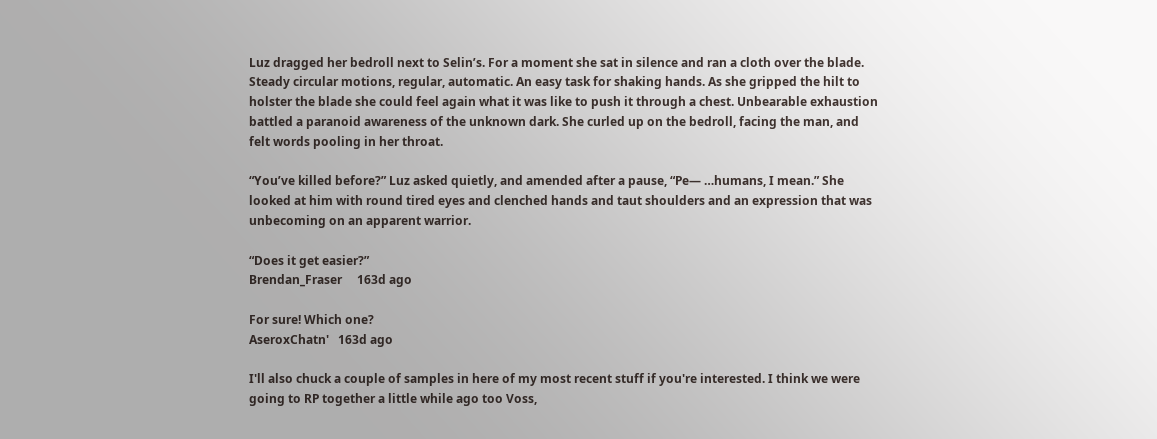Luz dragged her bedroll next to Selin’s. For a moment she sat in silence and ran a cloth over the blade. Steady circular motions, regular, automatic. An easy task for shaking hands. As she gripped the hilt to holster the blade she could feel again what it was like to push it through a chest. Unbearable exhaustion battled a paranoid awareness of the unknown dark. She curled up on the bedroll, facing the man, and felt words pooling in her throat.

“You’ve killed before?” Luz asked quietly, and amended after a pause, “Pe— …humans, I mean.” She looked at him with round tired eyes and clenched hands and taut shoulders and an expression that was unbecoming on an apparent warrior.

“Does it get easier?”
Brendan_Fraser     163d ago

For sure! Which one?
AseroxChatn'   163d ago

I'll also chuck a couple of samples in here of my most recent stuff if you're interested. I think we were going to RP together a little while ago too Voss,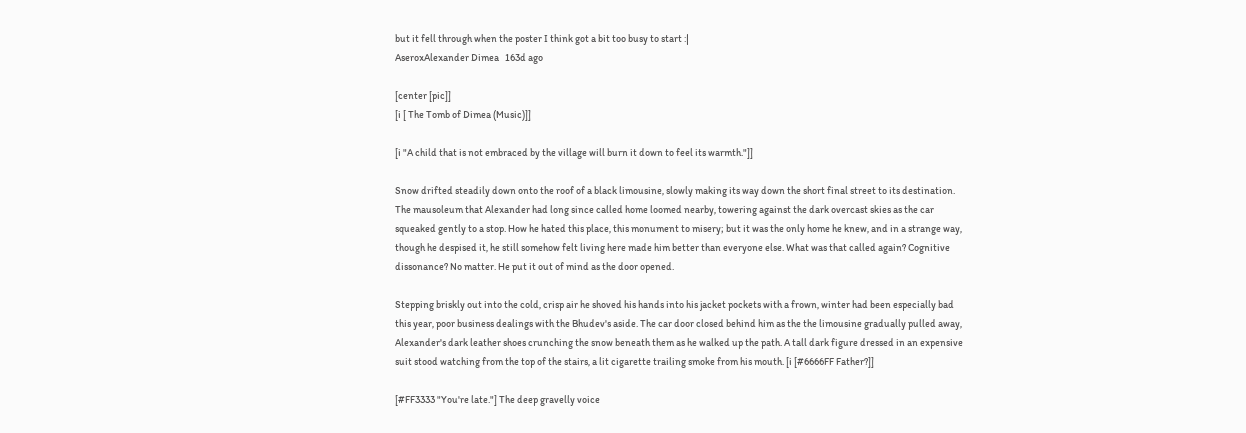but it fell through when the poster I think got a bit too busy to start :|
AseroxAlexander Dimea   163d ago

[center [pic]]
[i [ The Tomb of Dimea (Music)]]

[i "A child that is not embraced by the village will burn it down to feel its warmth."]]

Snow drifted steadily down onto the roof of a black limousine, slowly making its way down the short final street to its destination. The mausoleum that Alexander had long since called home loomed nearby, towering against the dark overcast skies as the car squeaked gently to a stop. How he hated this place, this monument to misery; but it was the only home he knew, and in a strange way, though he despised it, he still somehow felt living here made him better than everyone else. What was that called again? Cognitive dissonance? No matter. He put it out of mind as the door opened.

Stepping briskly out into the cold, crisp air he shoved his hands into his jacket pockets with a frown, winter had been especially bad this year, poor business dealings with the Bhudev's aside. The car door closed behind him as the the limousine gradually pulled away, Alexander's dark leather shoes crunching the snow beneath them as he walked up the path. A tall dark figure dressed in an expensive suit stood watching from the top of the stairs, a lit cigarette trailing smoke from his mouth. [i [#6666FF Father?]]

[#FF3333 "You're late."] The deep gravelly voice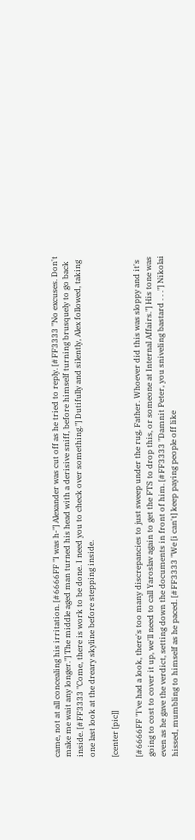came, not at all concealing his irritation. [#6666FF "I was h-"] Alexander was cut off as he tried to reply. [#FF3333 "No excuses. Don't make me wait any longer."] The middle aged man turned his head with a derisive sniff, before himself turning brusquely to go back inside. [#FF3333 "Come, there is work to be done. I need you to check over something."] Dutifully and silently, Alex followed, taking one last look at the dreary skyline before stepping inside.

[center [pic]]

[#6666FF "I've had a look, there's too many discrepancies to just sweep under the rug, Father. Whoever did this was sloppy and it's going to cost to cover it up, we'll need to call Yaroslav again to get the FTS to drop this, or someone at Internal Affairs."] His tone was even as he gave the verdict, setting down the documents in front of him. [#FF3333 "Damnit Peter, you sniveling bastard . . ."] Nikolai hissed, mumbling to himself as he paced. [#FF3333 "We [i can't] keep paying people off like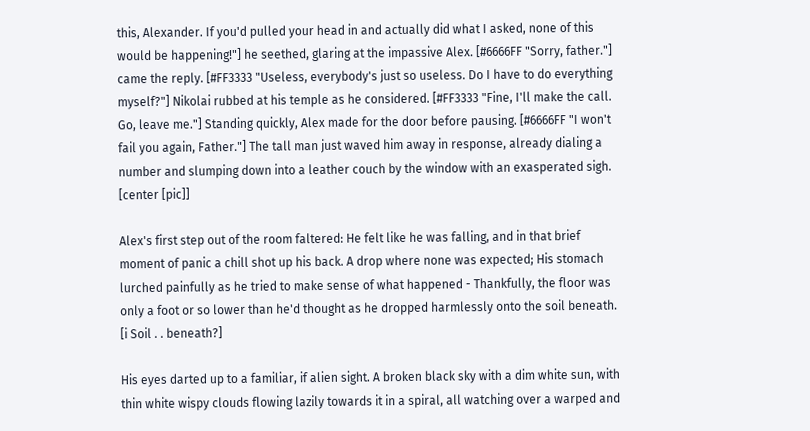this, Alexander. If you'd pulled your head in and actually did what I asked, none of this would be happening!"] he seethed, glaring at the impassive Alex. [#6666FF "Sorry, father."] came the reply. [#FF3333 "Useless, everybody's just so useless. Do I have to do everything myself?"] Nikolai rubbed at his temple as he considered. [#FF3333 "Fine, I'll make the call. Go, leave me."] Standing quickly, Alex made for the door before pausing. [#6666FF "I won't fail you again, Father."] The tall man just waved him away in response, already dialing a number and slumping down into a leather couch by the window with an exasperated sigh.
[center [pic]]

Alex's first step out of the room faltered: He felt like he was falling, and in that brief moment of panic a chill shot up his back. A drop where none was expected; His stomach lurched painfully as he tried to make sense of what happened - Thankfully, the floor was only a foot or so lower than he'd thought as he dropped harmlessly onto the soil beneath. [i Soil . . beneath?]

His eyes darted up to a familiar, if alien sight. A broken black sky with a dim white sun, with thin white wispy clouds flowing lazily towards it in a spiral, all watching over a warped and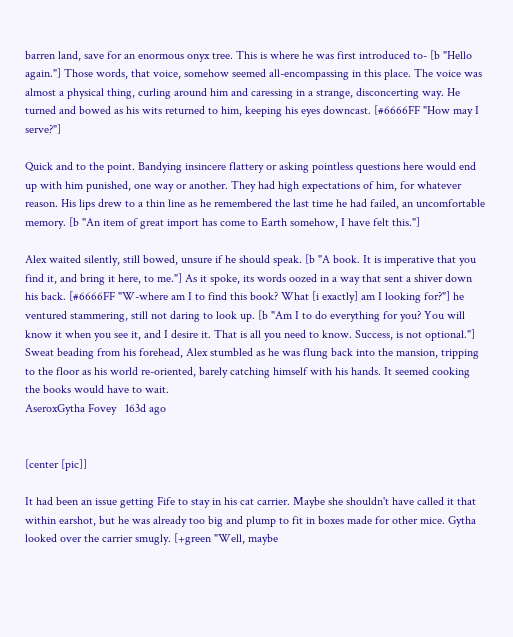barren land, save for an enormous onyx tree. This is where he was first introduced to- [b "Hello again."] Those words, that voice, somehow seemed all-encompassing in this place. The voice was almost a physical thing, curling around him and caressing in a strange, disconcerting way. He turned and bowed as his wits returned to him, keeping his eyes downcast. [#6666FF "How may I serve?"]

Quick and to the point. Bandying insincere flattery or asking pointless questions here would end up with him punished, one way or another. They had high expectations of him, for whatever reason. His lips drew to a thin line as he remembered the last time he had failed, an uncomfortable memory. [b "An item of great import has come to Earth somehow, I have felt this."]

Alex waited silently, still bowed, unsure if he should speak. [b "A book. It is imperative that you find it, and bring it here, to me."] As it spoke, its words oozed in a way that sent a shiver down his back. [#6666FF "W-where am I to find this book? What [i exactly] am I looking for?"] he ventured stammering, still not daring to look up. [b "Am I to do everything for you? You will know it when you see it, and I desire it. That is all you need to know. Success, is not optional."]  Sweat beading from his forehead, Alex stumbled as he was flung back into the mansion, tripping to the floor as his world re-oriented, barely catching himself with his hands. It seemed cooking the books would have to wait.
AseroxGytha Fovey   163d ago


[center [pic]]

It had been an issue getting Fife to stay in his cat carrier. Maybe she shouldn't have called it that within earshot, but he was already too big and plump to fit in boxes made for other mice. Gytha looked over the carrier smugly. [+green "Well, maybe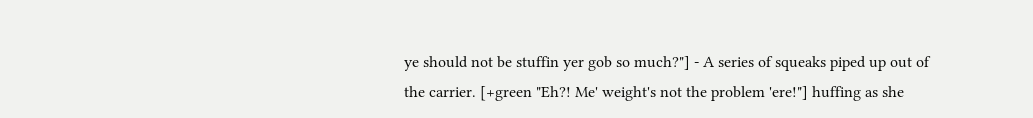ye should not be stuffin yer gob so much?"] - A series of squeaks piped up out of the carrier. [+green "Eh?! Me' weight's not the problem 'ere!"] huffing as she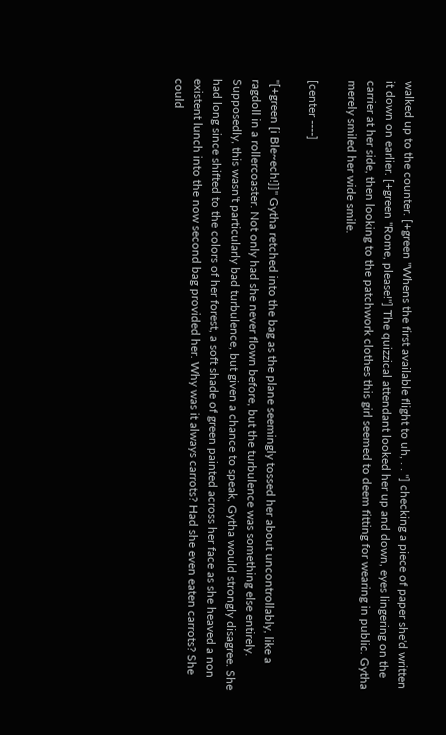walked up to the counter. [+green "Whens the first available flight to uh, . . "] checking a piece of paper she'd written it down on earlier. [+green "Rome, please!"] The quizzical attendant looked her up and down, eyes lingering on the carrier at her side, then looking to the patchwork clothes this girl seemed to deem fitting for wearing in public. Gytha merely smiled her wide smile.

[center ----]

"[+green [i Ble~ech!]]" Gytha retched into the bag as the plane seemingly tossed her about uncontrollably, like a ragdoll in a rollercoaster. Not only had she never flown before, but the turbulence was something else entirely. Supposedly, this wasn't particularly bad turbulence, but given a chance to speak, Gytha would strongly disagree. She had long since shifted to the colors of her forest, a soft shade of green painted across her face as she heaved a non existent lunch into the now second bag provided her. Why was it always carrots? Had she even eaten carrots? She could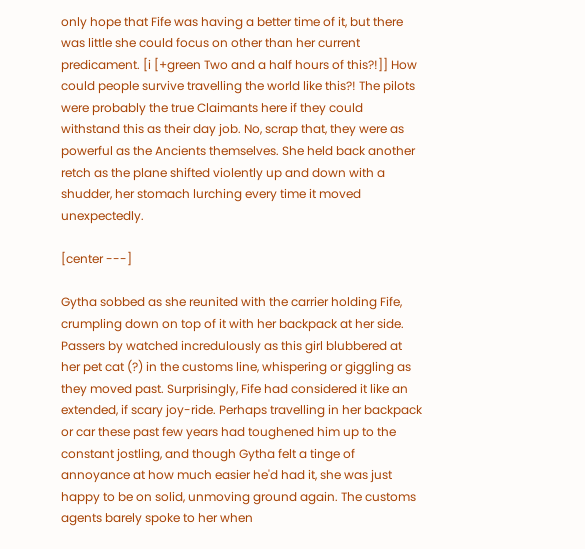only hope that Fife was having a better time of it, but there was little she could focus on other than her current predicament. [i [+green Two and a half hours of this?!]] How could people survive travelling the world like this?! The pilots were probably the true Claimants here if they could withstand this as their day job. No, scrap that, they were as powerful as the Ancients themselves. She held back another retch as the plane shifted violently up and down with a shudder, her stomach lurching every time it moved unexpectedly.

[center ---]

Gytha sobbed as she reunited with the carrier holding Fife, crumpling down on top of it with her backpack at her side. Passers by watched incredulously as this girl blubbered at her pet cat (?) in the customs line, whispering or giggling as they moved past. Surprisingly, Fife had considered it like an extended, if scary joy-ride. Perhaps travelling in her backpack or car these past few years had toughened him up to the constant jostling, and though Gytha felt a tinge of annoyance at how much easier he'd had it, she was just happy to be on solid, unmoving ground again. The customs agents barely spoke to her when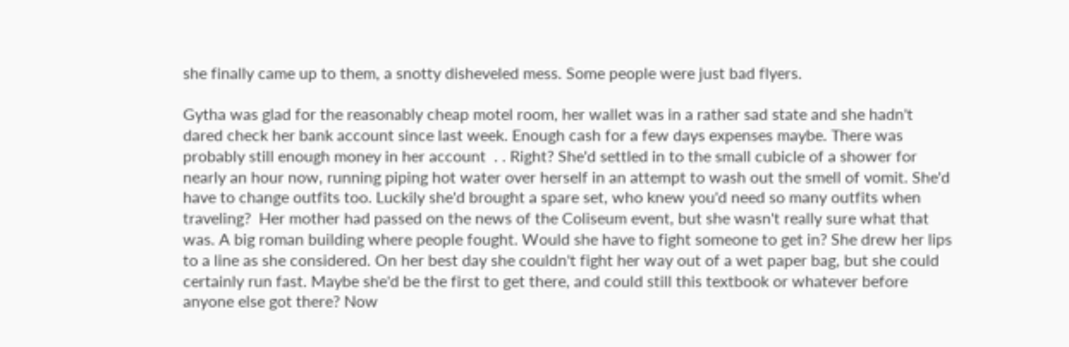she finally came up to them, a snotty disheveled mess. Some people were just bad flyers.

Gytha was glad for the reasonably cheap motel room, her wallet was in a rather sad state and she hadn't dared check her bank account since last week. Enough cash for a few days expenses maybe. There was probably still enough money in her account  . . Right? She'd settled in to the small cubicle of a shower for nearly an hour now, running piping hot water over herself in an attempt to wash out the smell of vomit. She'd have to change outfits too. Luckily she'd brought a spare set, who knew you'd need so many outfits when traveling?  Her mother had passed on the news of the Coliseum event, but she wasn't really sure what that was. A big roman building where people fought. Would she have to fight someone to get in? She drew her lips to a line as she considered. On her best day she couldn't fight her way out of a wet paper bag, but she could certainly run fast. Maybe she'd be the first to get there, and could still this textbook or whatever before anyone else got there? Now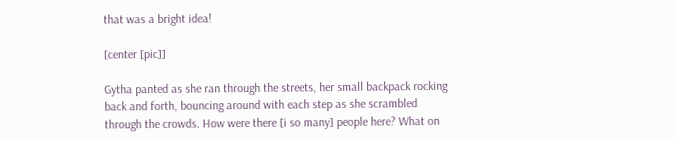that was a bright idea!

[center [pic]]

Gytha panted as she ran through the streets, her small backpack rocking back and forth, bouncing around with each step as she scrambled through the crowds. How were there [i so many] people here? What on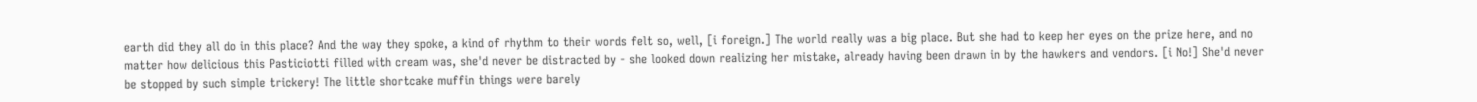earth did they all do in this place? And the way they spoke, a kind of rhythm to their words felt so, well, [i foreign.] The world really was a big place. But she had to keep her eyes on the prize here, and no matter how delicious this Pasticiotti filled with cream was, she'd never be distracted by - she looked down realizing her mistake, already having been drawn in by the hawkers and vendors. [i No!] She'd never be stopped by such simple trickery! The little shortcake muffin things were barely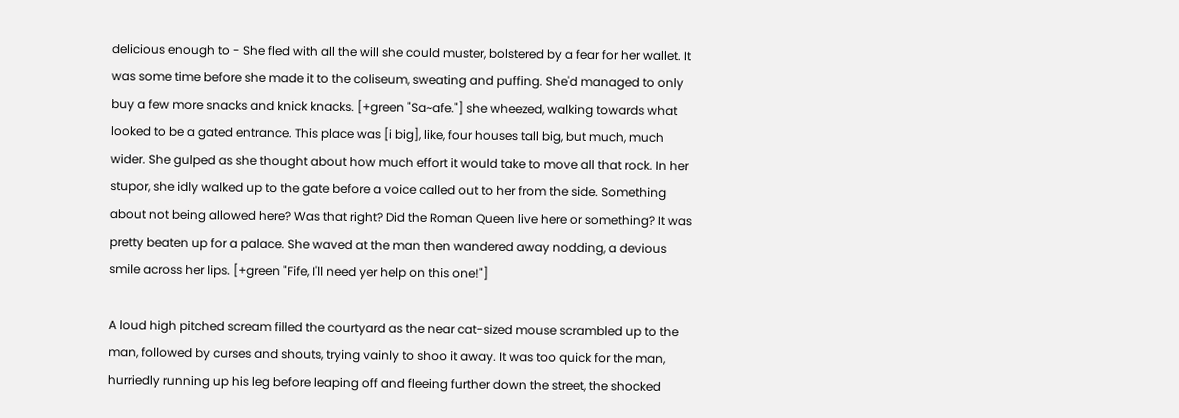delicious enough to - She fled with all the will she could muster, bolstered by a fear for her wallet. It was some time before she made it to the coliseum, sweating and puffing. She'd managed to only buy a few more snacks and knick knacks. [+green "Sa~afe."] she wheezed, walking towards what looked to be a gated entrance. This place was [i big], like, four houses tall big, but much, much wider. She gulped as she thought about how much effort it would take to move all that rock. In her stupor, she idly walked up to the gate before a voice called out to her from the side. Something about not being allowed here? Was that right? Did the Roman Queen live here or something? It was pretty beaten up for a palace. She waved at the man then wandered away nodding, a devious smile across her lips. [+green "Fife, I'll need yer help on this one!"]

A loud high pitched scream filled the courtyard as the near cat-sized mouse scrambled up to the man, followed by curses and shouts, trying vainly to shoo it away. It was too quick for the man, hurriedly running up his leg before leaping off and fleeing further down the street, the shocked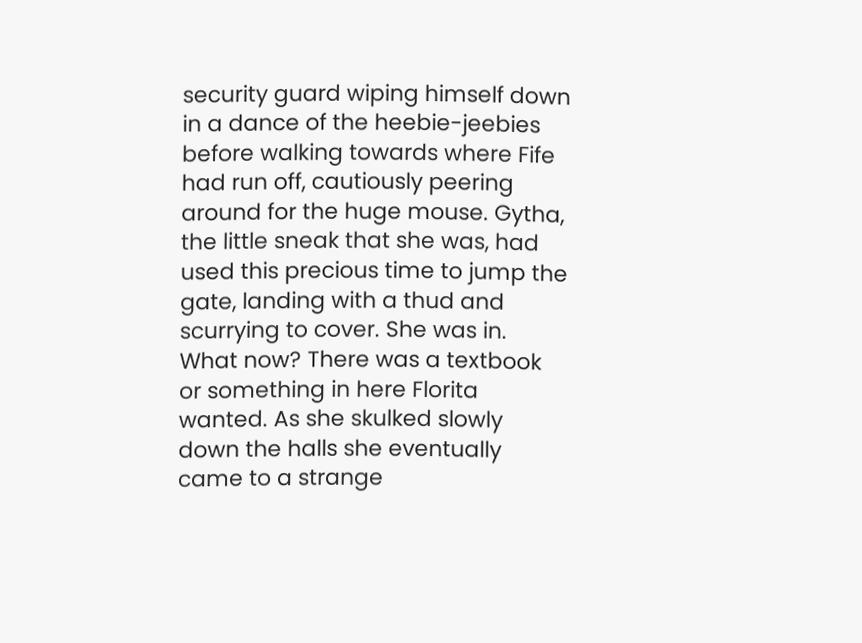security guard wiping himself down in a dance of the heebie-jeebies before walking towards where Fife had run off, cautiously peering around for the huge mouse. Gytha, the little sneak that she was, had used this precious time to jump the gate, landing with a thud and scurrying to cover. She was in. What now? There was a textbook or something in here Florita wanted. As she skulked slowly down the halls she eventually came to a strange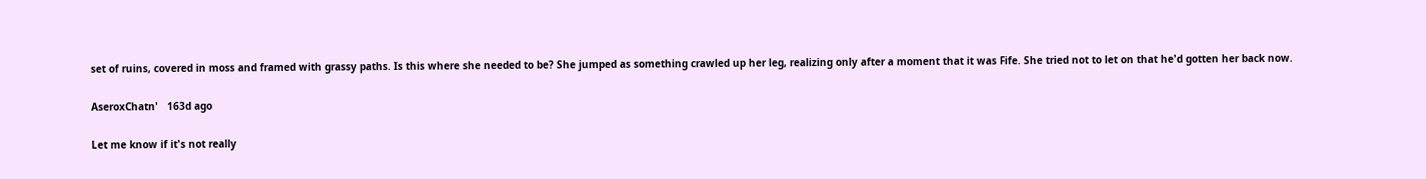set of ruins, covered in moss and framed with grassy paths. Is this where she needed to be? She jumped as something crawled up her leg, realizing only after a moment that it was Fife. She tried not to let on that he'd gotten her back now.

AseroxChatn'   163d ago

Let me know if it's not really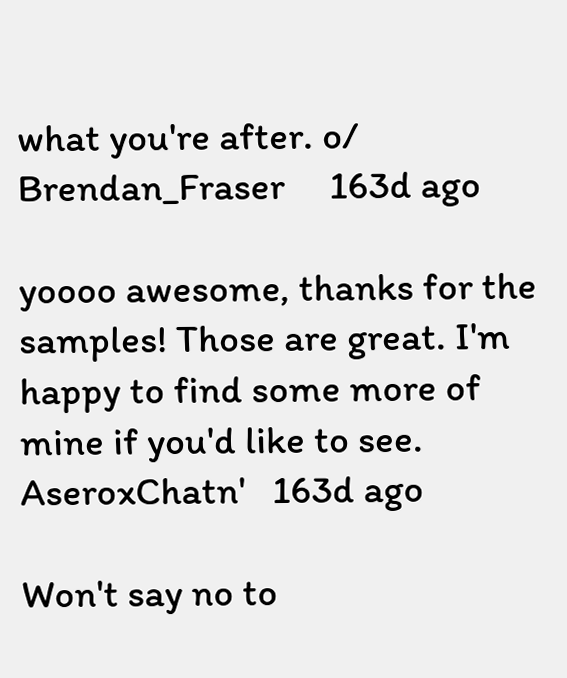what you're after. o/
Brendan_Fraser     163d ago

yoooo awesome, thanks for the samples! Those are great. I'm happy to find some more of mine if you'd like to see.
AseroxChatn'   163d ago

Won't say no to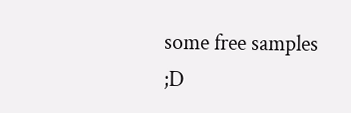some free samples ;D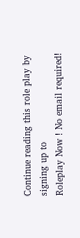Continue reading this role play by signing up to
Roleplay Now ! No email required!